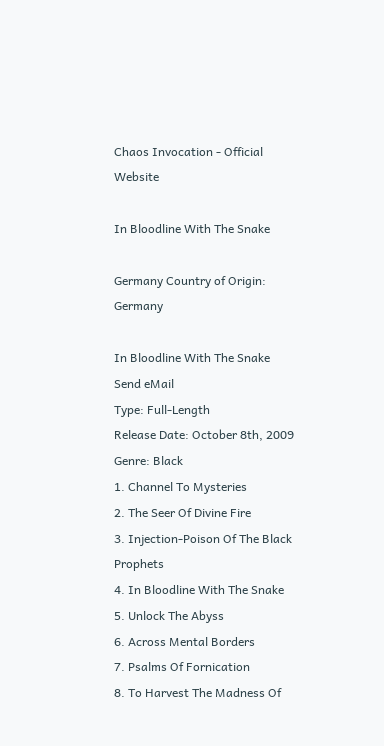Chaos Invocation - Official Website

In Bloodline With The Snake

Germany Country of Origin: Germany

In Bloodline With The Snake
Send eMail
Type: Full-Length
Release Date: October 8th, 2009
Genre: Black
1. Channel To Mysteries
2. The Seer Of Divine Fire
3. Injection-Poison Of The Black Prophets
4. In Bloodline With The Snake
5. Unlock The Abyss
6. Across Mental Borders
7. Psalms Of Fornication
8. To Harvest The Madness Of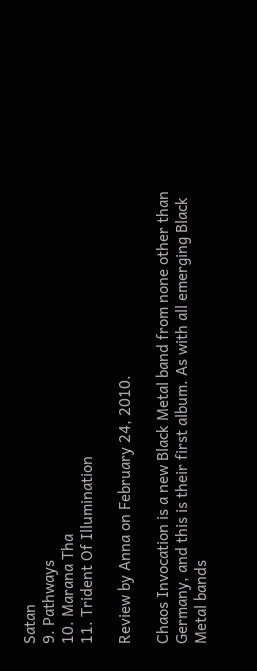Satan
9. Pathways
10. Marana Tha
11. Trident Of Illumination

Review by Anna on February 24, 2010.

Chaos Invocation is a new Black Metal band from none other than Germany, and this is their first album. As with all emerging Black Metal bands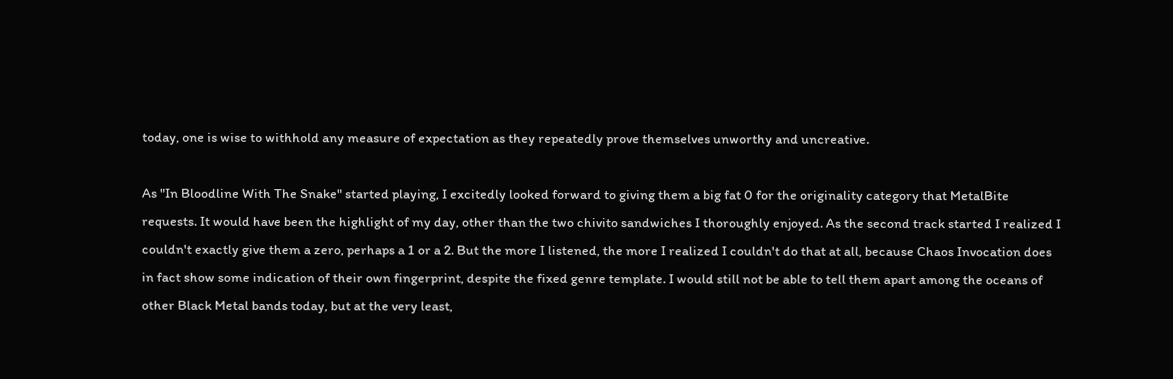today, one is wise to withhold any measure of expectation as they repeatedly prove themselves unworthy and uncreative.

As "In Bloodline With The Snake" started playing, I excitedly looked forward to giving them a big fat 0 for the originality category that MetalBite requests. It would have been the highlight of my day, other than the two chivito sandwiches I thoroughly enjoyed. As the second track started I realized I couldn't exactly give them a zero, perhaps a 1 or a 2. But the more I listened, the more I realized I couldn't do that at all, because Chaos Invocation does in fact show some indication of their own fingerprint, despite the fixed genre template. I would still not be able to tell them apart among the oceans of other Black Metal bands today, but at the very least,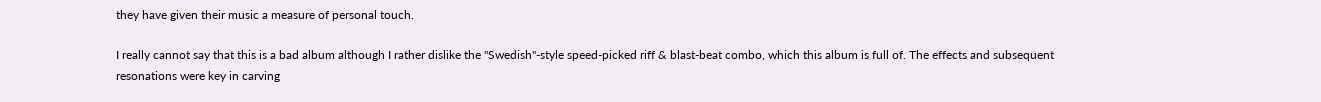they have given their music a measure of personal touch.

I really cannot say that this is a bad album although I rather dislike the "Swedish"-style speed-picked riff & blast-beat combo, which this album is full of. The effects and subsequent resonations were key in carving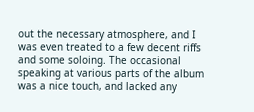out the necessary atmosphere, and I was even treated to a few decent riffs and some soloing. The occasional speaking at various parts of the album was a nice touch, and lacked any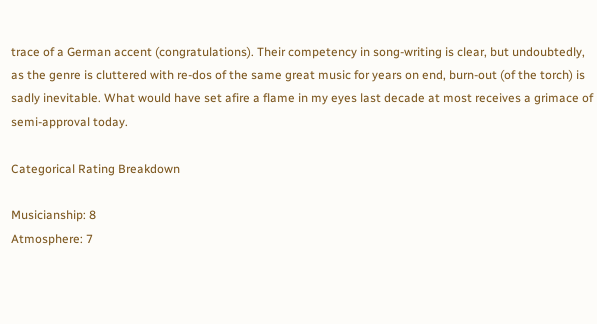trace of a German accent (congratulations). Their competency in song-writing is clear, but undoubtedly, as the genre is cluttered with re-dos of the same great music for years on end, burn-out (of the torch) is sadly inevitable. What would have set afire a flame in my eyes last decade at most receives a grimace of semi-approval today.

Categorical Rating Breakdown

Musicianship: 8
Atmosphere: 7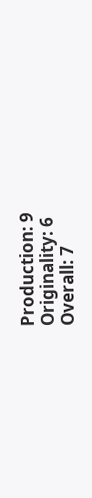Production: 9
Originality: 6
Overall: 7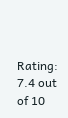Rating: 7.4 out of 10